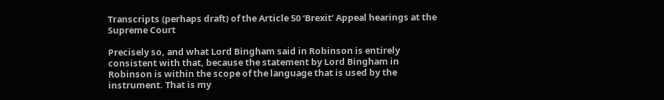Transcripts (perhaps draft) of the Article 50 ‘Brexit’ Appeal hearings at the Supreme Court

Precisely so, and what Lord Bingham said in Robinson is entirely consistent with that, because the statement by Lord Bingham in Robinson is within the scope of the language that is used by the instrument. That is my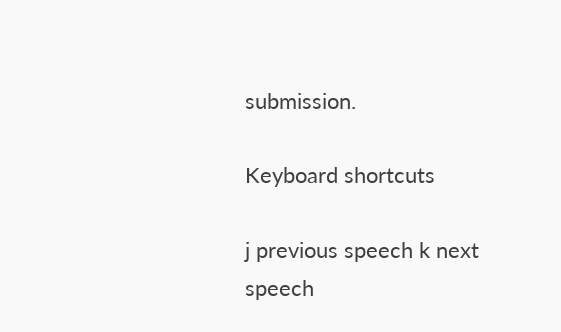submission.

Keyboard shortcuts

j previous speech k next speech